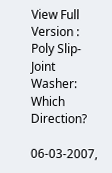View Full Version : Poly Slip-Joint Washer: Which Direction?

06-03-2007,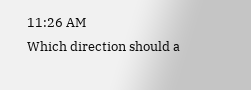11:26 AM
Which direction should a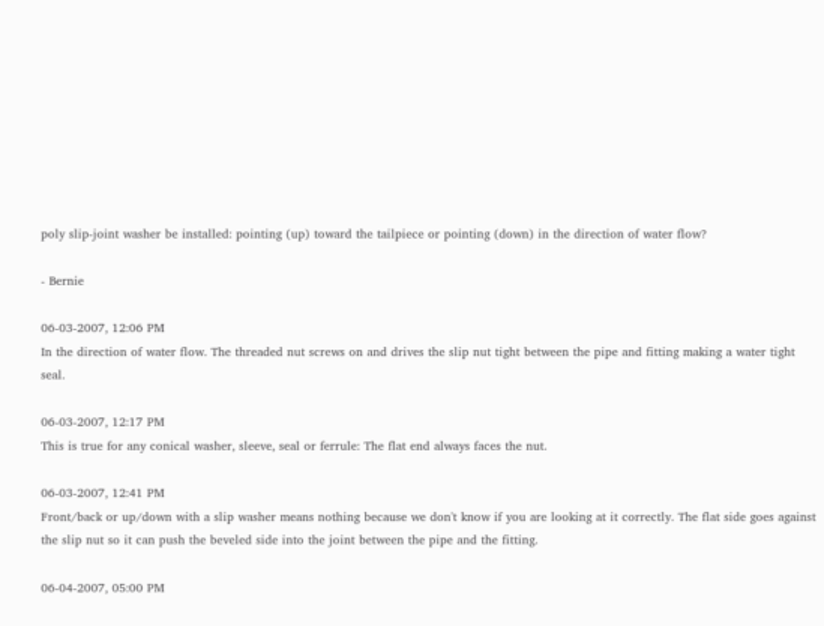poly slip-joint washer be installed: pointing (up) toward the tailpiece or pointing (down) in the direction of water flow?

- Bernie

06-03-2007, 12:06 PM
In the direction of water flow. The threaded nut screws on and drives the slip nut tight between the pipe and fitting making a water tight seal.

06-03-2007, 12:17 PM
This is true for any conical washer, sleeve, seal or ferrule: The flat end always faces the nut.

06-03-2007, 12:41 PM
Front/back or up/down with a slip washer means nothing because we don't know if you are looking at it correctly. The flat side goes against the slip nut so it can push the beveled side into the joint between the pipe and the fitting.

06-04-2007, 05:00 PM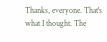Thanks, everyone. That's what I thought. The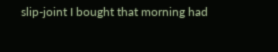slip-joint I bought that morning had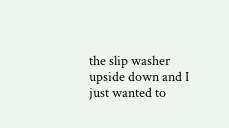the slip washer upside down and I just wanted to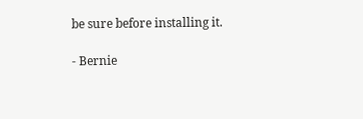be sure before installing it.

- Bernie